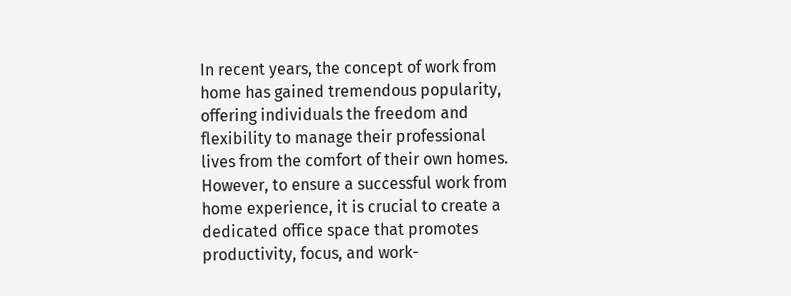In recent years, the concept of work from home has gained tremendous popularity, offering individuals the freedom and flexibility to manage their professional lives from the comfort of their own homes. However, to ensure a successful work from home experience, it is crucial to create a dedicated office space that promotes productivity, focus, and work-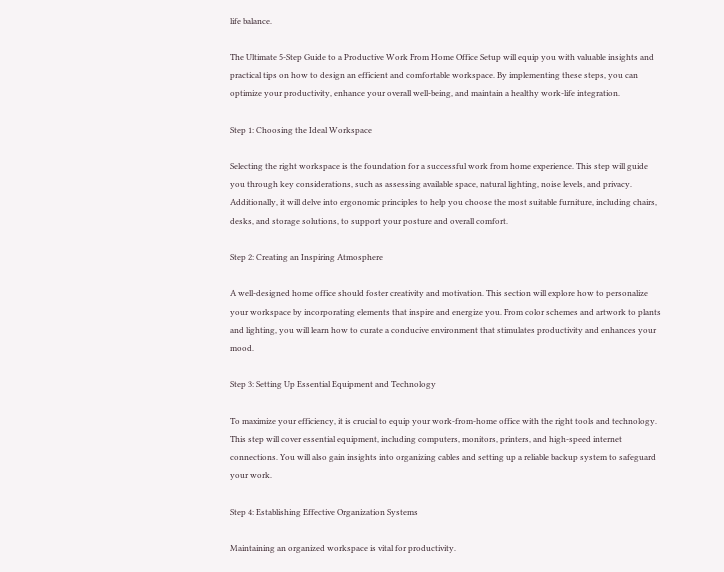life balance.

The Ultimate 5-Step Guide to a Productive Work From Home Office Setup will equip you with valuable insights and practical tips on how to design an efficient and comfortable workspace. By implementing these steps, you can optimize your productivity, enhance your overall well-being, and maintain a healthy work-life integration.

Step 1: Choosing the Ideal Workspace

Selecting the right workspace is the foundation for a successful work from home experience. This step will guide you through key considerations, such as assessing available space, natural lighting, noise levels, and privacy. Additionally, it will delve into ergonomic principles to help you choose the most suitable furniture, including chairs, desks, and storage solutions, to support your posture and overall comfort.

Step 2: Creating an Inspiring Atmosphere

A well-designed home office should foster creativity and motivation. This section will explore how to personalize your workspace by incorporating elements that inspire and energize you. From color schemes and artwork to plants and lighting, you will learn how to curate a conducive environment that stimulates productivity and enhances your mood.

Step 3: Setting Up Essential Equipment and Technology

To maximize your efficiency, it is crucial to equip your work-from-home office with the right tools and technology. This step will cover essential equipment, including computers, monitors, printers, and high-speed internet connections. You will also gain insights into organizing cables and setting up a reliable backup system to safeguard your work.

Step 4: Establishing Effective Organization Systems

Maintaining an organized workspace is vital for productivity.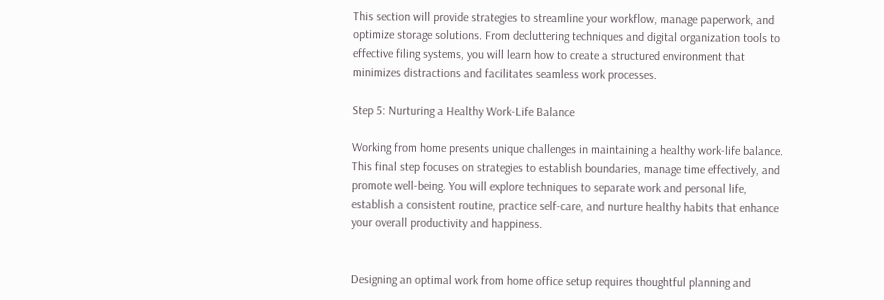This section will provide strategies to streamline your workflow, manage paperwork, and optimize storage solutions. From decluttering techniques and digital organization tools to effective filing systems, you will learn how to create a structured environment that minimizes distractions and facilitates seamless work processes.

Step 5: Nurturing a Healthy Work-Life Balance

Working from home presents unique challenges in maintaining a healthy work-life balance. This final step focuses on strategies to establish boundaries, manage time effectively, and promote well-being. You will explore techniques to separate work and personal life, establish a consistent routine, practice self-care, and nurture healthy habits that enhance your overall productivity and happiness.


Designing an optimal work from home office setup requires thoughtful planning and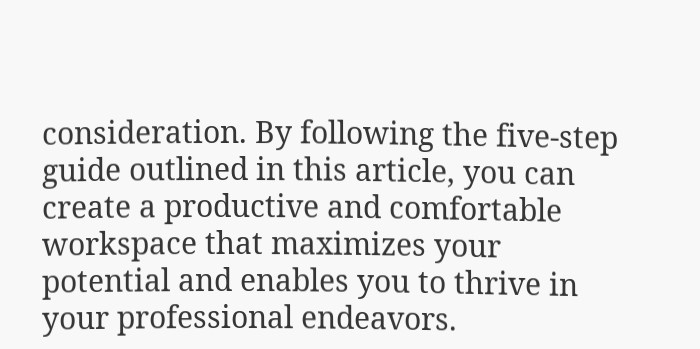consideration. By following the five-step guide outlined in this article, you can create a productive and comfortable workspace that maximizes your potential and enables you to thrive in your professional endeavors.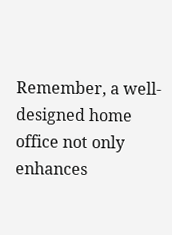Remember, a well-designed home office not only enhances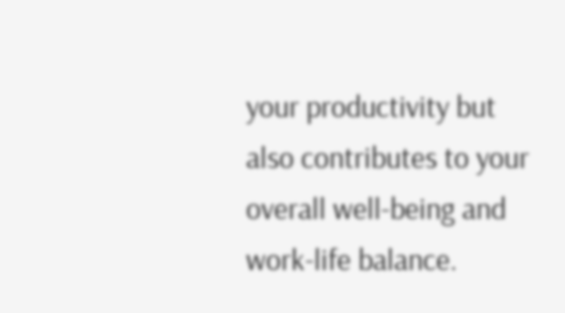your productivity but also contributes to your overall well-being and work-life balance.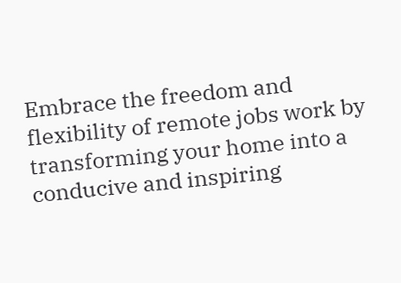Embrace the freedom and flexibility of remote jobs work by transforming your home into a conducive and inspiring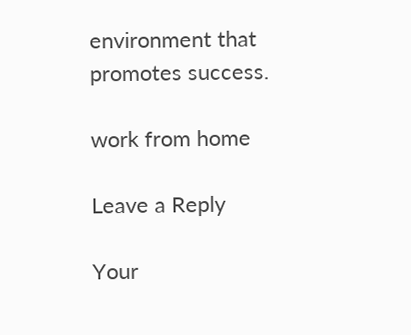environment that promotes success.

work from home

Leave a Reply

Your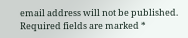email address will not be published. Required fields are marked *